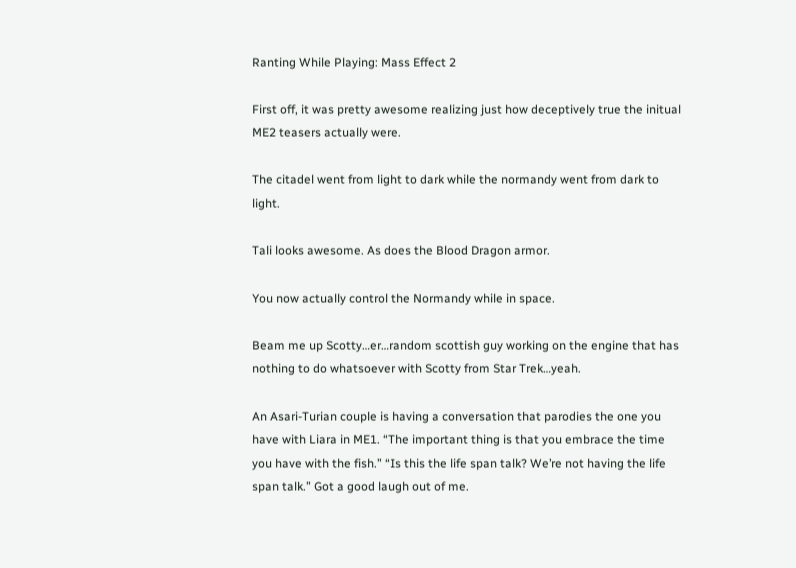Ranting While Playing: Mass Effect 2

First off, it was pretty awesome realizing just how deceptively true the initual ME2 teasers actually were.

The citadel went from light to dark while the normandy went from dark to light.

Tali looks awesome. As does the Blood Dragon armor.

You now actually control the Normandy while in space.

Beam me up Scotty…er…random scottish guy working on the engine that has nothing to do whatsoever with Scotty from Star Trek…yeah.

An Asari-Turian couple is having a conversation that parodies the one you have with Liara in ME1. “The important thing is that you embrace the time you have with the fish.” “Is this the life span talk? We’re not having the life span talk.” Got a good laugh out of me.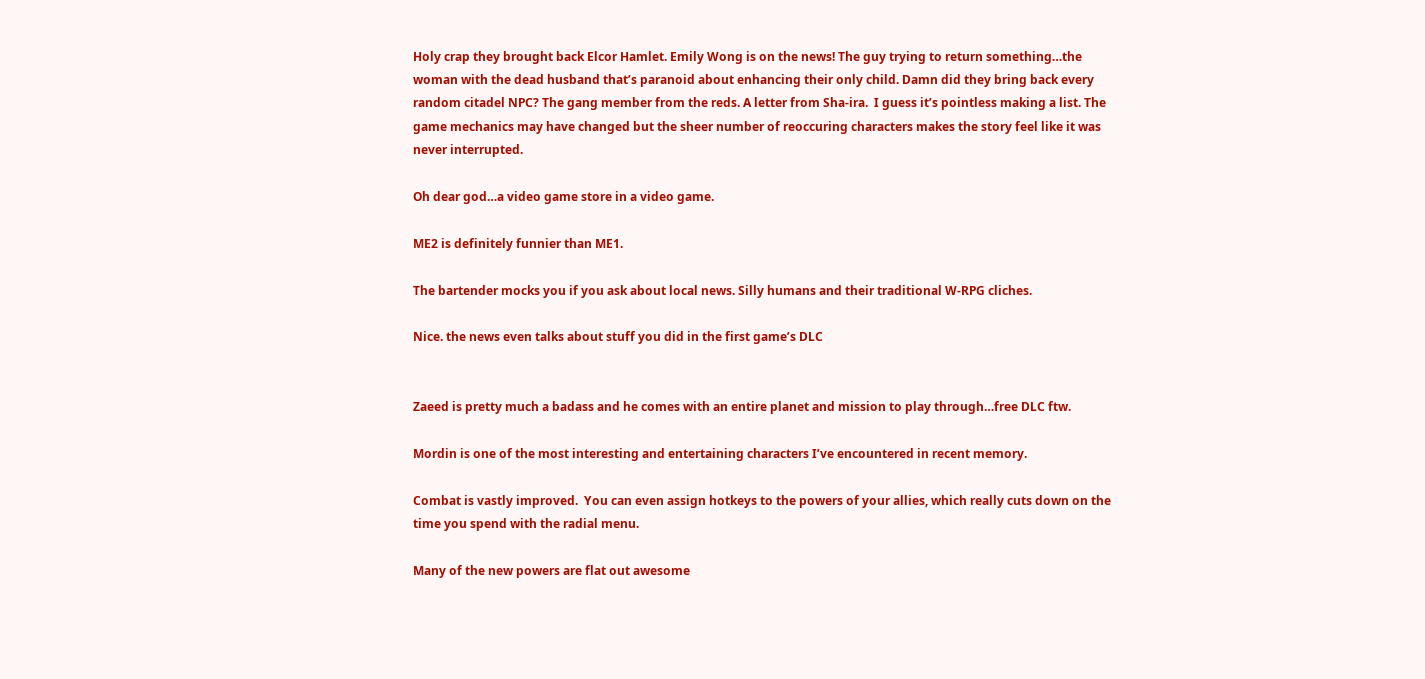Holy crap they brought back Elcor Hamlet. Emily Wong is on the news! The guy trying to return something…the woman with the dead husband that’s paranoid about enhancing their only child. Damn did they bring back every random citadel NPC? The gang member from the reds. A letter from Sha-ira.  I guess it’s pointless making a list. The game mechanics may have changed but the sheer number of reoccuring characters makes the story feel like it was never interrupted.

Oh dear god…a video game store in a video game.

ME2 is definitely funnier than ME1.

The bartender mocks you if you ask about local news. Silly humans and their traditional W-RPG cliches.

Nice. the news even talks about stuff you did in the first game’s DLC


Zaeed is pretty much a badass and he comes with an entire planet and mission to play through…free DLC ftw.

Mordin is one of the most interesting and entertaining characters I’ve encountered in recent memory.

Combat is vastly improved.  You can even assign hotkeys to the powers of your allies, which really cuts down on the time you spend with the radial menu.

Many of the new powers are flat out awesome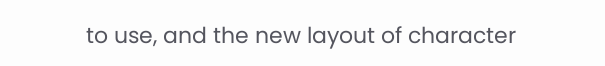to use, and the new layout of character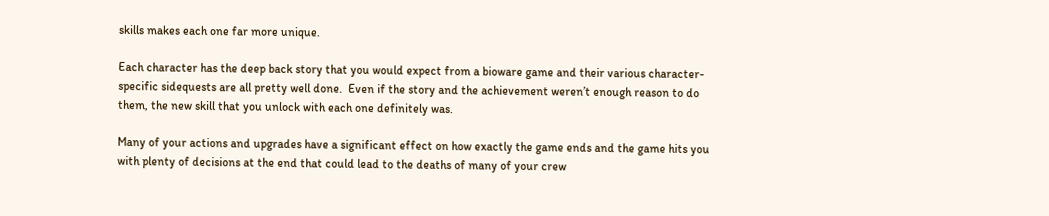skills makes each one far more unique.

Each character has the deep back story that you would expect from a bioware game and their various character-specific sidequests are all pretty well done.  Even if the story and the achievement weren’t enough reason to do them, the new skill that you unlock with each one definitely was.

Many of your actions and upgrades have a significant effect on how exactly the game ends and the game hits you with plenty of decisions at the end that could lead to the deaths of many of your crew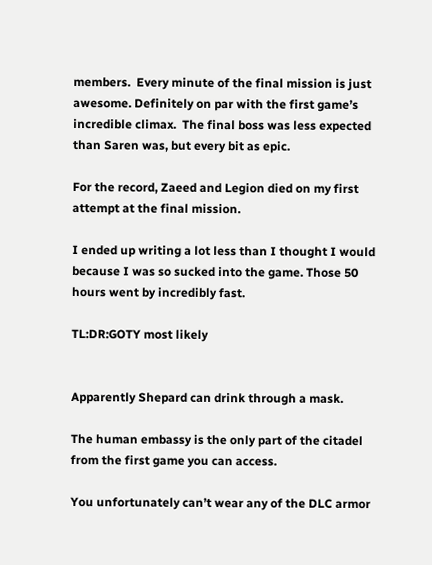members.  Every minute of the final mission is just awesome. Definitely on par with the first game’s incredible climax.  The final boss was less expected than Saren was, but every bit as epic.

For the record, Zaeed and Legion died on my first attempt at the final mission.

I ended up writing a lot less than I thought I would because I was so sucked into the game. Those 50 hours went by incredibly fast.

TL:DR:GOTY most likely


Apparently Shepard can drink through a mask.

The human embassy is the only part of the citadel from the first game you can access.

You unfortunately can’t wear any of the DLC armor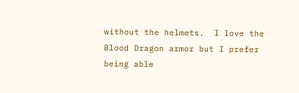without the helmets.  I love the Blood Dragon armor but I prefer being able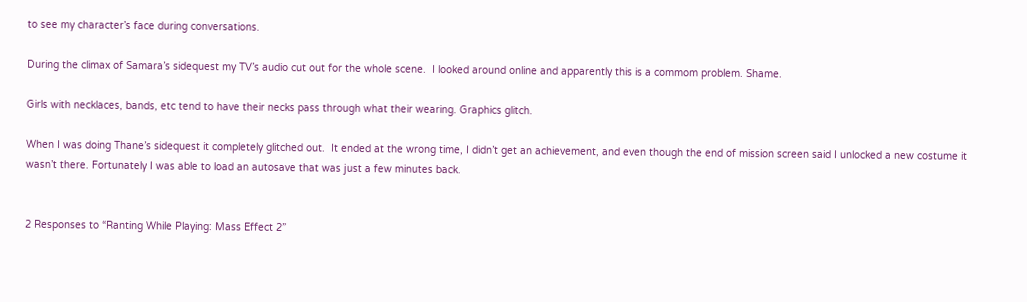to see my character’s face during conversations.

During the climax of Samara’s sidequest my TV’s audio cut out for the whole scene.  I looked around online and apparently this is a commom problem. Shame.

Girls with necklaces, bands, etc tend to have their necks pass through what their wearing. Graphics glitch.

When I was doing Thane’s sidequest it completely glitched out.  It ended at the wrong time, I didn’t get an achievement, and even though the end of mission screen said I unlocked a new costume it wasn’t there. Fortunately I was able to load an autosave that was just a few minutes back.


2 Responses to “Ranting While Playing: Mass Effect 2”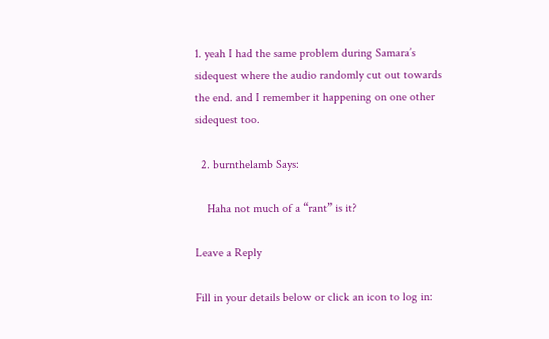1. yeah I had the same problem during Samara’s sidequest where the audio randomly cut out towards the end. and I remember it happening on one other sidequest too.

  2. burnthelamb Says:

    Haha not much of a “rant” is it?

Leave a Reply

Fill in your details below or click an icon to log in: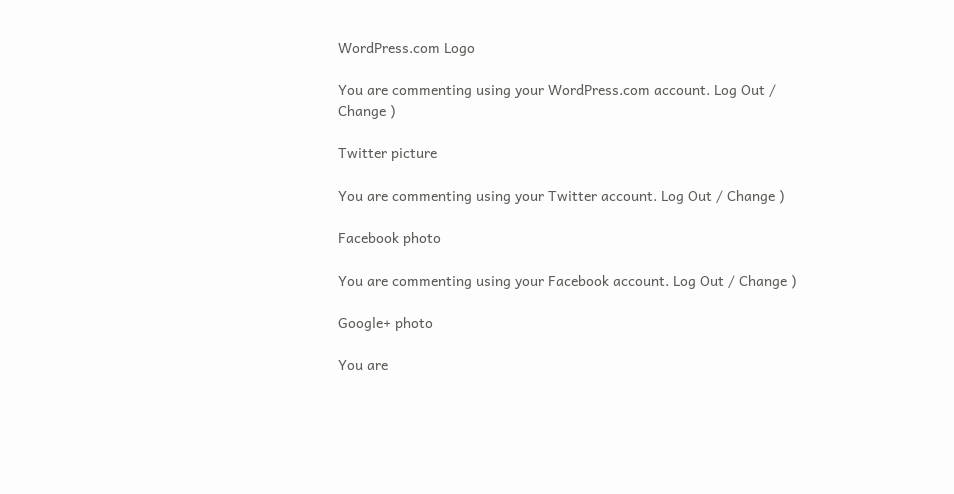WordPress.com Logo

You are commenting using your WordPress.com account. Log Out / Change )

Twitter picture

You are commenting using your Twitter account. Log Out / Change )

Facebook photo

You are commenting using your Facebook account. Log Out / Change )

Google+ photo

You are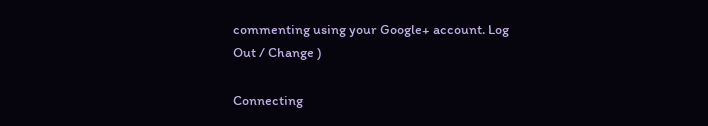commenting using your Google+ account. Log Out / Change )

Connecting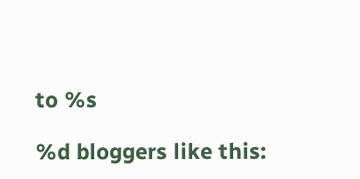to %s

%d bloggers like this: